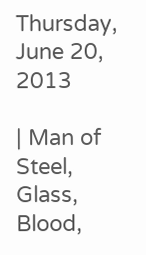Thursday, June 20, 2013

| Man of Steel, Glass, Blood,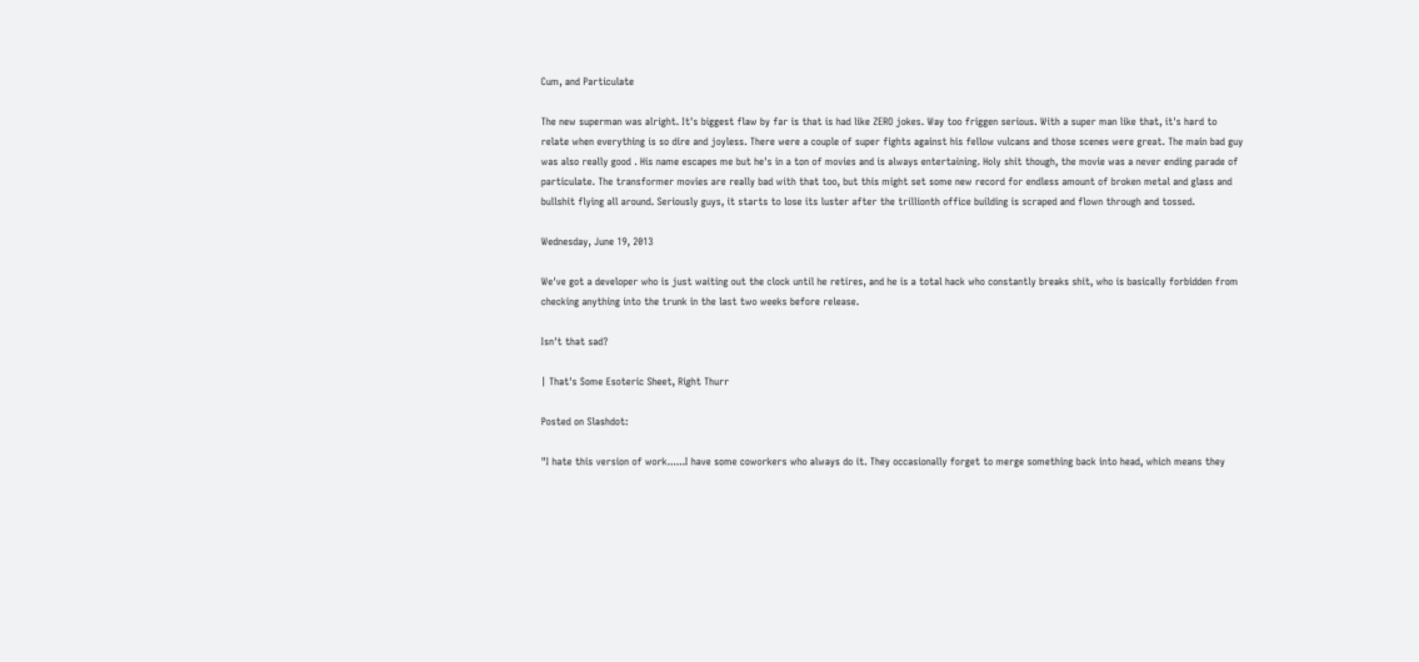Cum, and Particulate

The new superman was alright. It's biggest flaw by far is that is had like ZERO jokes. Way too friggen serious. With a super man like that, it's hard to relate when everything is so dire and joyless. There were a couple of super fights against his fellow vulcans and those scenes were great. The main bad guy was also really good . His name escapes me but he's in a ton of movies and is always entertaining. Holy shit though, the movie was a never ending parade of particulate. The transformer movies are really bad with that too, but this might set some new record for endless amount of broken metal and glass and bullshit flying all around. Seriously guys, it starts to lose its luster after the trillionth office building is scraped and flown through and tossed.

Wednesday, June 19, 2013

We've got a developer who is just waiting out the clock until he retires, and he is a total hack who constantly breaks shit, who is basically forbidden from checking anything into the trunk in the last two weeks before release.

Isn't that sad?

| That's Some Esoteric Sheet, Right Thurr

Posted on Slashdot:

"I hate this version of work......I have some coworkers who always do it. They occasionally forget to merge something back into head, which means they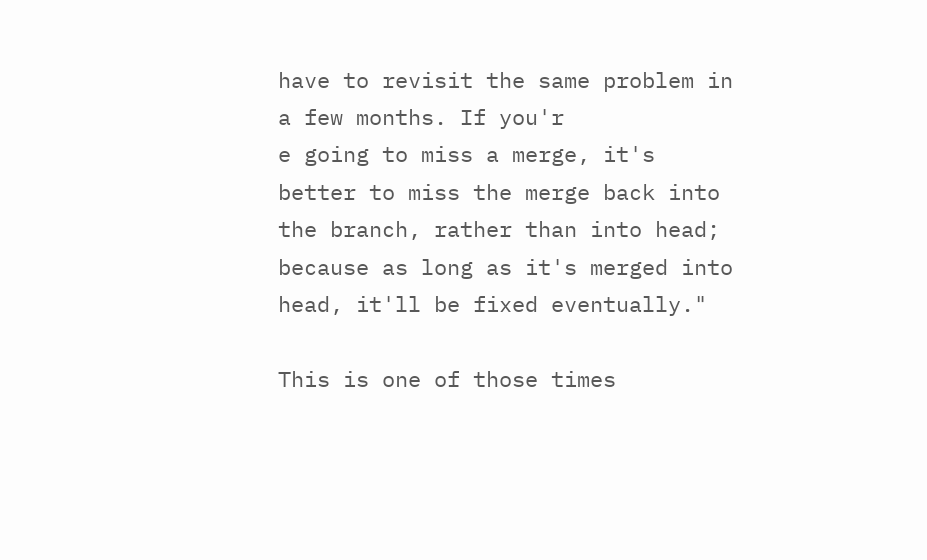have to revisit the same problem in a few months. If you'r
e going to miss a merge, it's better to miss the merge back into the branch, rather than into head; because as long as it's merged into head, it'll be fixed eventually."

This is one of those times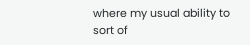where my usual ability to sort of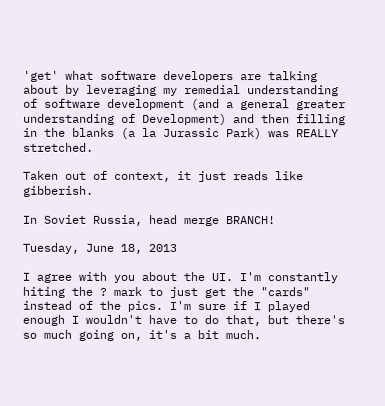'get' what software developers are talking about by leveraging my remedial understanding of software development (and a general greater understanding of Development) and then filling in the blanks (a la Jurassic Park) was REALLY stretched.

Taken out of context, it just reads like gibberish.

In Soviet Russia, head merge BRANCH!

Tuesday, June 18, 2013

I agree with you about the UI. I'm constantly hiting the ? mark to just get the "cards" instead of the pics. I'm sure if I played enough I wouldn't have to do that, but there's so much going on, it's a bit much.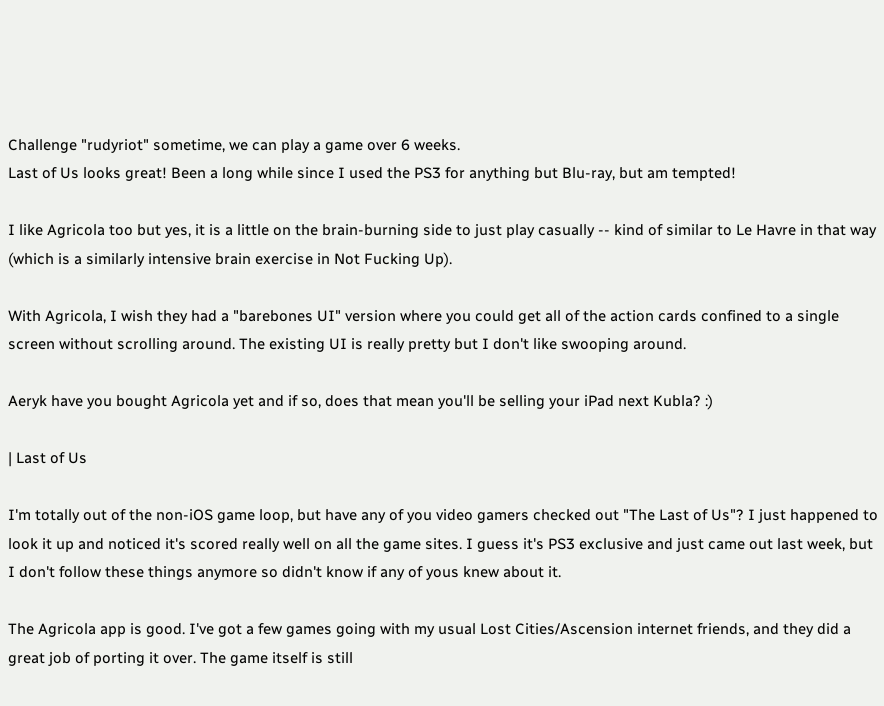Challenge "rudyriot" sometime, we can play a game over 6 weeks.
Last of Us looks great! Been a long while since I used the PS3 for anything but Blu-ray, but am tempted!

I like Agricola too but yes, it is a little on the brain-burning side to just play casually -- kind of similar to Le Havre in that way (which is a similarly intensive brain exercise in Not Fucking Up).

With Agricola, I wish they had a "barebones UI" version where you could get all of the action cards confined to a single screen without scrolling around. The existing UI is really pretty but I don't like swooping around.

Aeryk have you bought Agricola yet and if so, does that mean you'll be selling your iPad next Kubla? :)

| Last of Us

I'm totally out of the non-iOS game loop, but have any of you video gamers checked out "The Last of Us"? I just happened to look it up and noticed it's scored really well on all the game sites. I guess it's PS3 exclusive and just came out last week, but I don't follow these things anymore so didn't know if any of yous knew about it.

The Agricola app is good. I've got a few games going with my usual Lost Cities/Ascension internet friends, and they did a great job of porting it over. The game itself is still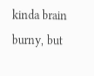kinda brain burny, but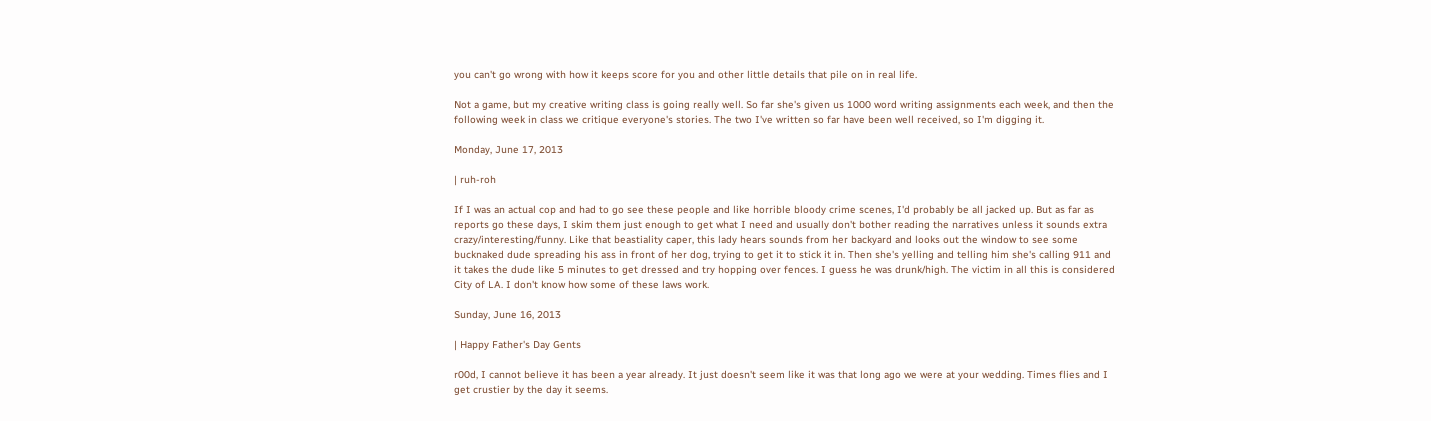you can't go wrong with how it keeps score for you and other little details that pile on in real life.

Not a game, but my creative writing class is going really well. So far she's given us 1000 word writing assignments each week, and then the following week in class we critique everyone's stories. The two I've written so far have been well received, so I'm digging it.

Monday, June 17, 2013

| ruh-roh

If I was an actual cop and had to go see these people and like horrible bloody crime scenes, I'd probably be all jacked up. But as far as reports go these days, I skim them just enough to get what I need and usually don't bother reading the narratives unless it sounds extra crazy/interesting/funny. Like that beastiality caper, this lady hears sounds from her backyard and looks out the window to see some bucknaked dude spreading his ass in front of her dog, trying to get it to stick it in. Then she's yelling and telling him she's calling 911 and it takes the dude like 5 minutes to get dressed and try hopping over fences. I guess he was drunk/high. The victim in all this is considered City of LA. I don't know how some of these laws work.

Sunday, June 16, 2013

| Happy Father's Day Gents

r00d, I cannot believe it has been a year already. It just doesn't seem like it was that long ago we were at your wedding. Times flies and I get crustier by the day it seems.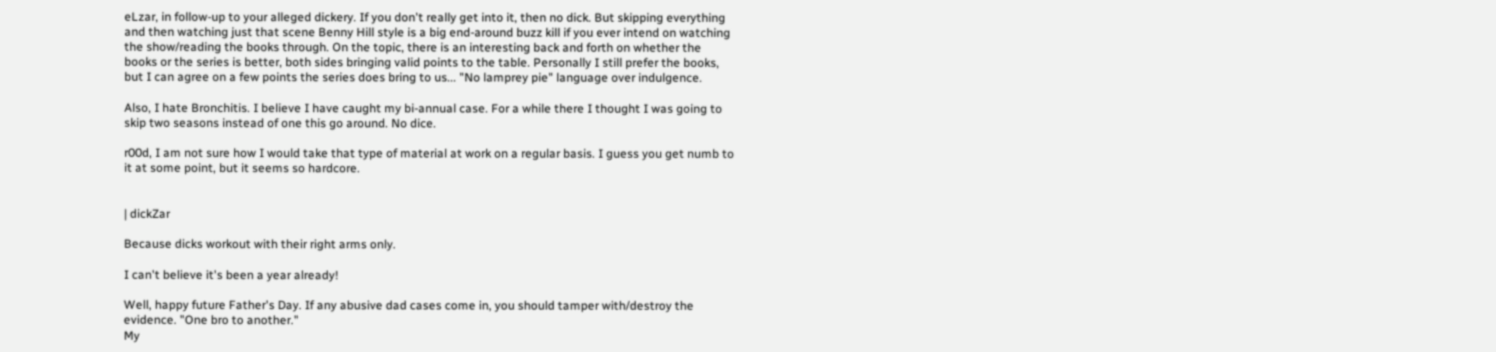eLzar, in follow-up to your alleged dickery. If you don't really get into it, then no dick. But skipping everything and then watching just that scene Benny Hill style is a big end-around buzz kill if you ever intend on watching the show/reading the books through. On the topic, there is an interesting back and forth on whether the books or the series is better, both sides bringing valid points to the table. Personally I still prefer the books, but I can agree on a few points the series does bring to us... "No lamprey pie" language over indulgence.

Also, I hate Bronchitis. I believe I have caught my bi-annual case. For a while there I thought I was going to skip two seasons instead of one this go around. No dice.

r00d, I am not sure how I would take that type of material at work on a regular basis. I guess you get numb to it at some point, but it seems so hardcore.


| dickZar

Because dicks workout with their right arms only.

I can't believe it's been a year already!

Well, happy future Father's Day. If any abusive dad cases come in, you should tamper with/destroy the evidence. "One bro to another."
My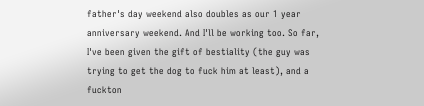father's day weekend also doubles as our 1 year anniversary weekend. And I'll be working too. So far, I've been given the gift of bestiality (the guy was trying to get the dog to fuck him at least), and a fuckton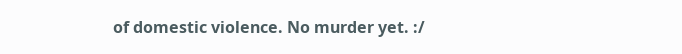of domestic violence. No murder yet. :/